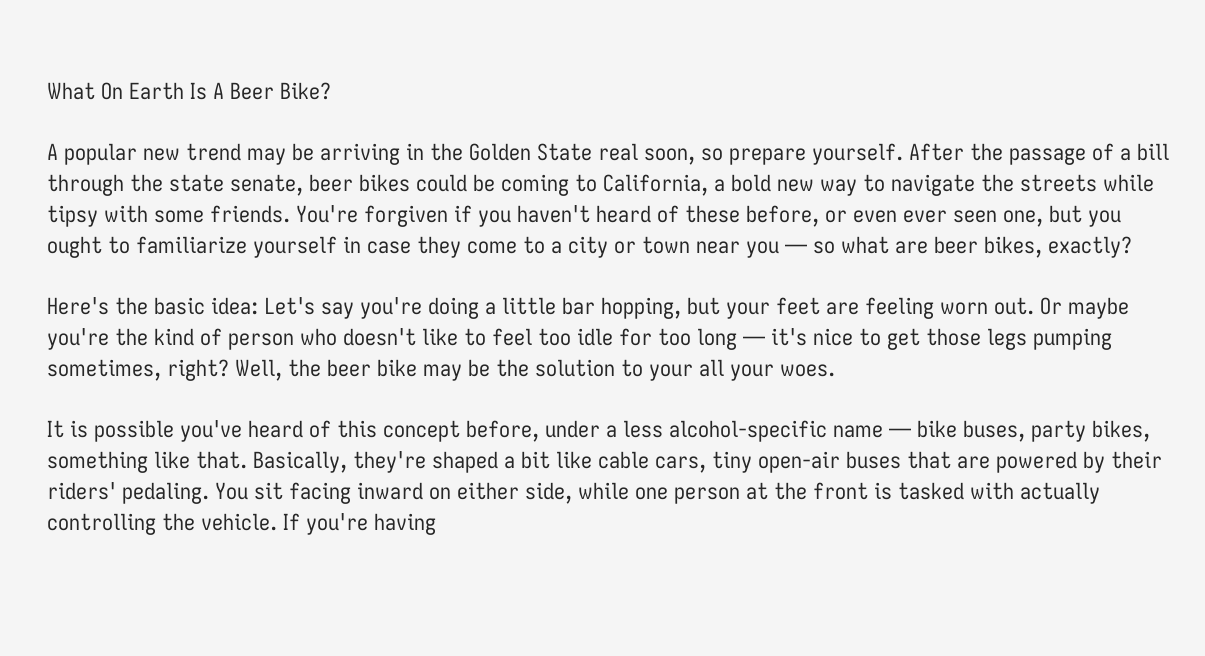What On Earth Is A Beer Bike?

A popular new trend may be arriving in the Golden State real soon, so prepare yourself. After the passage of a bill through the state senate, beer bikes could be coming to California, a bold new way to navigate the streets while tipsy with some friends. You're forgiven if you haven't heard of these before, or even ever seen one, but you ought to familiarize yourself in case they come to a city or town near you — so what are beer bikes, exactly?

Here's the basic idea: Let's say you're doing a little bar hopping, but your feet are feeling worn out. Or maybe you're the kind of person who doesn't like to feel too idle for too long — it's nice to get those legs pumping sometimes, right? Well, the beer bike may be the solution to your all your woes.

It is possible you've heard of this concept before, under a less alcohol-specific name — bike buses, party bikes, something like that. Basically, they're shaped a bit like cable cars, tiny open-air buses that are powered by their riders' pedaling. You sit facing inward on either side, while one person at the front is tasked with actually controlling the vehicle. If you're having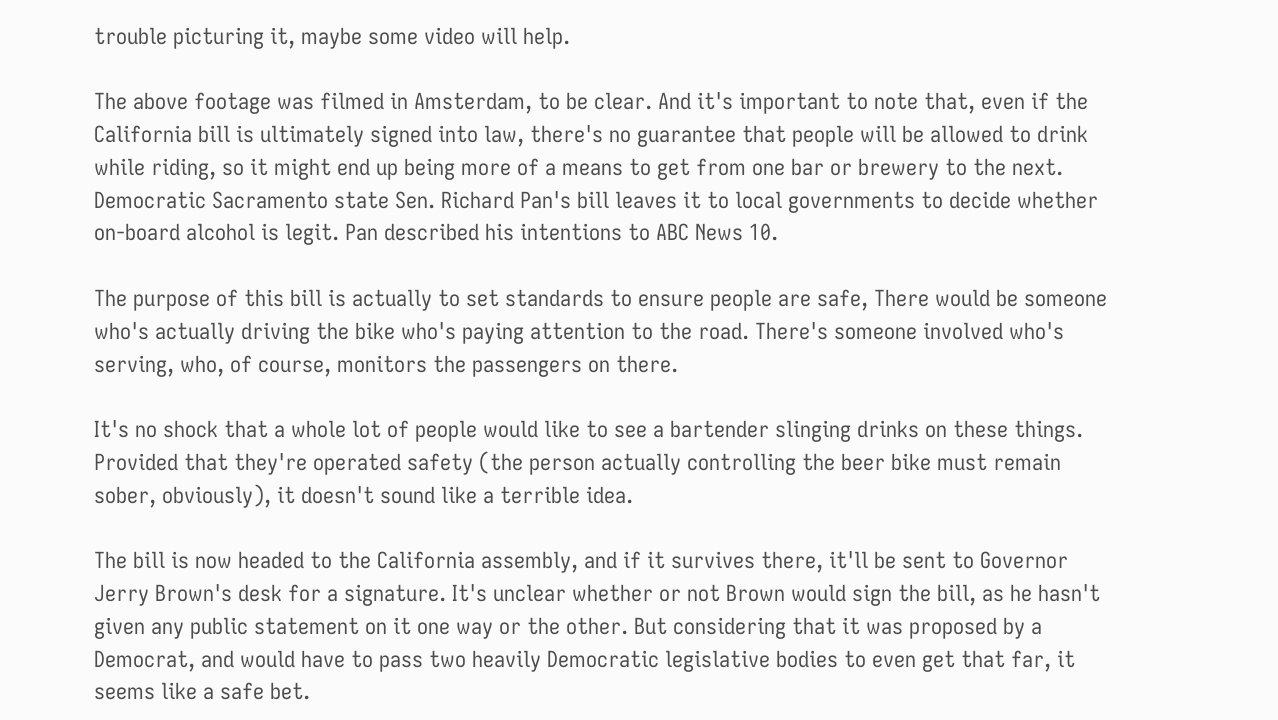trouble picturing it, maybe some video will help.

The above footage was filmed in Amsterdam, to be clear. And it's important to note that, even if the California bill is ultimately signed into law, there's no guarantee that people will be allowed to drink while riding, so it might end up being more of a means to get from one bar or brewery to the next. Democratic Sacramento state Sen. Richard Pan's bill leaves it to local governments to decide whether on-board alcohol is legit. Pan described his intentions to ABC News 10.

The purpose of this bill is actually to set standards to ensure people are safe, There would be someone who's actually driving the bike who's paying attention to the road. There's someone involved who's serving, who, of course, monitors the passengers on there.

It's no shock that a whole lot of people would like to see a bartender slinging drinks on these things. Provided that they're operated safety (the person actually controlling the beer bike must remain sober, obviously), it doesn't sound like a terrible idea.

The bill is now headed to the California assembly, and if it survives there, it'll be sent to Governor Jerry Brown's desk for a signature. It's unclear whether or not Brown would sign the bill, as he hasn't given any public statement on it one way or the other. But considering that it was proposed by a Democrat, and would have to pass two heavily Democratic legislative bodies to even get that far, it seems like a safe bet.